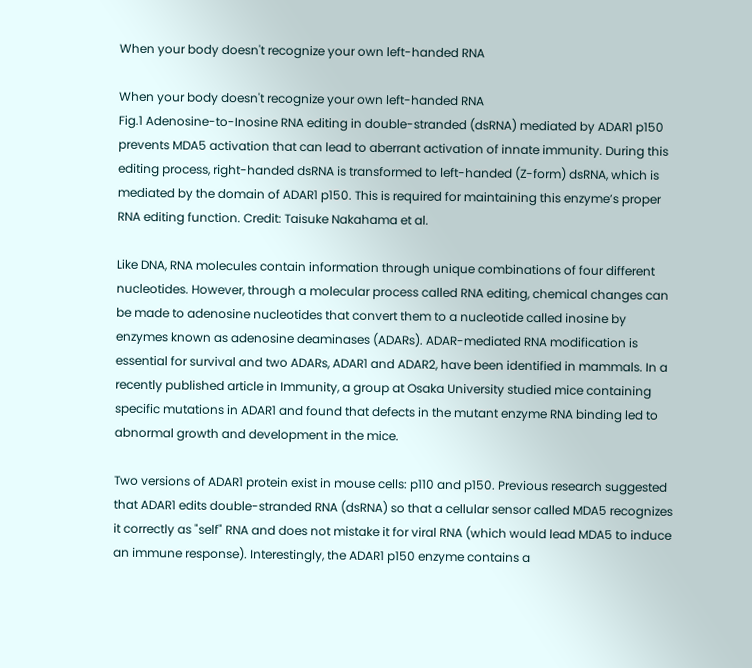When your body doesn't recognize your own left-handed RNA

When your body doesn't recognize your own left-handed RNA
Fig.1 Adenosine-to-Inosine RNA editing in double-stranded (dsRNA) mediated by ADAR1 p150 prevents MDA5 activation that can lead to aberrant activation of innate immunity. During this editing process, right-handed dsRNA is transformed to left-handed (Z-form) dsRNA, which is mediated by the domain of ADAR1 p150. This is required for maintaining this enzyme’s proper RNA editing function. Credit: Taisuke Nakahama et al.

Like DNA, RNA molecules contain information through unique combinations of four different nucleotides. However, through a molecular process called RNA editing, chemical changes can be made to adenosine nucleotides that convert them to a nucleotide called inosine by enzymes known as adenosine deaminases (ADARs). ADAR-mediated RNA modification is essential for survival and two ADARs, ADAR1 and ADAR2, have been identified in mammals. In a recently published article in Immunity, a group at Osaka University studied mice containing specific mutations in ADAR1 and found that defects in the mutant enzyme RNA binding led to abnormal growth and development in the mice.

Two versions of ADAR1 protein exist in mouse cells: p110 and p150. Previous research suggested that ADAR1 edits double-stranded RNA (dsRNA) so that a cellular sensor called MDA5 recognizes it correctly as "self" RNA and does not mistake it for viral RNA (which would lead MDA5 to induce an immune response). Interestingly, the ADAR1 p150 enzyme contains a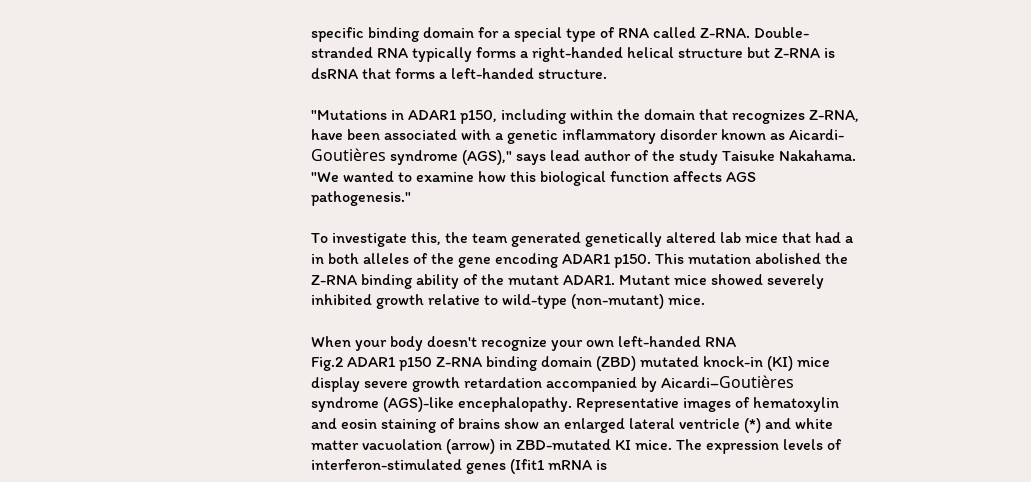specific binding domain for a special type of RNA called Z-RNA. Double-stranded RNA typically forms a right-handed helical structure but Z-RNA is dsRNA that forms a left-handed structure.

"Mutations in ADAR1 p150, including within the domain that recognizes Z-RNA, have been associated with a genetic inflammatory disorder known as Aicardi-Goutières syndrome (AGS)," says lead author of the study Taisuke Nakahama. "We wanted to examine how this biological function affects AGS pathogenesis."

To investigate this, the team generated genetically altered lab mice that had a in both alleles of the gene encoding ADAR1 p150. This mutation abolished the Z-RNA binding ability of the mutant ADAR1. Mutant mice showed severely inhibited growth relative to wild-type (non-mutant) mice.

When your body doesn't recognize your own left-handed RNA
Fig.2 ADAR1 p150 Z-RNA binding domain (ZBD) mutated knock-in (KI) mice display severe growth retardation accompanied by Aicardi–Goutières syndrome (AGS)-like encephalopathy. Representative images of hematoxylin and eosin staining of brains show an enlarged lateral ventricle (*) and white matter vacuolation (arrow) in ZBD-mutated KI mice. The expression levels of interferon-stimulated genes (Ifit1 mRNA is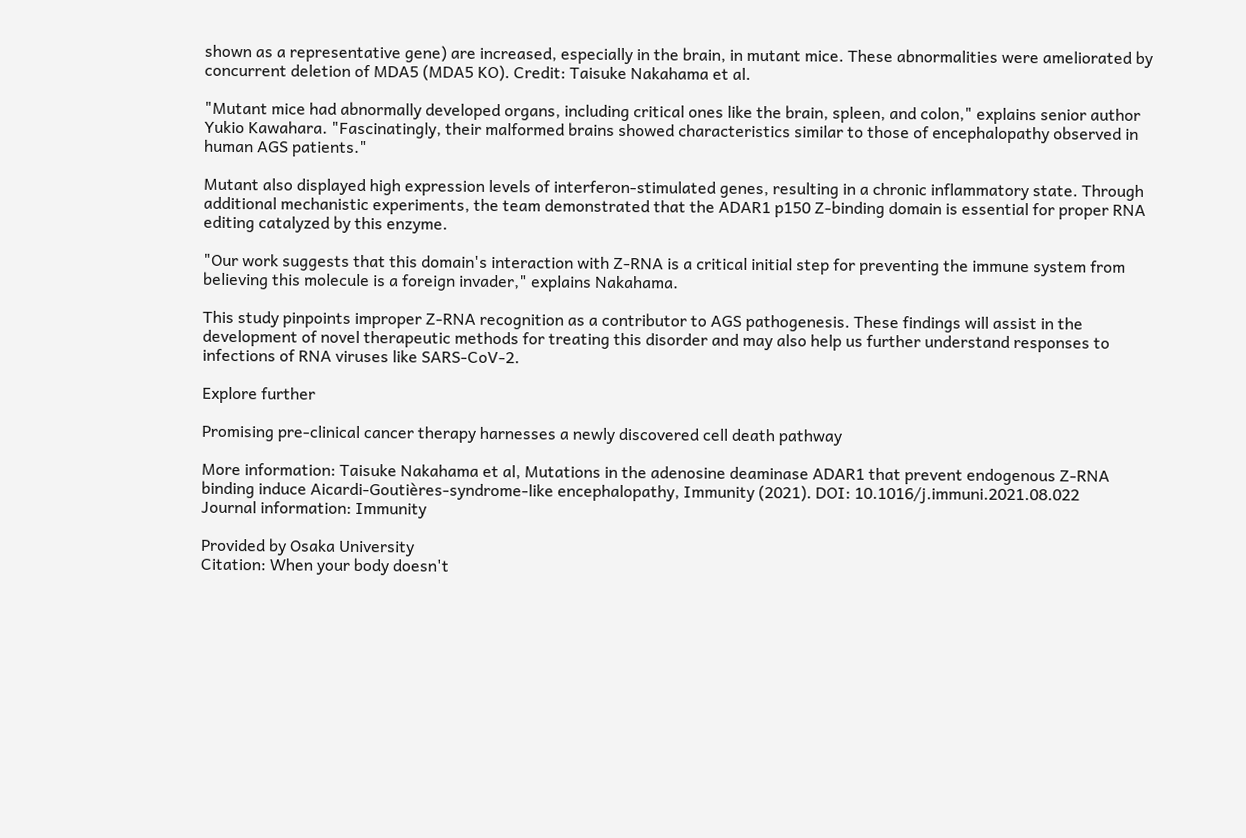shown as a representative gene) are increased, especially in the brain, in mutant mice. These abnormalities were ameliorated by concurrent deletion of MDA5 (MDA5 KO). Credit: Taisuke Nakahama et al.

"Mutant mice had abnormally developed organs, including critical ones like the brain, spleen, and colon," explains senior author Yukio Kawahara. "Fascinatingly, their malformed brains showed characteristics similar to those of encephalopathy observed in human AGS patients."

Mutant also displayed high expression levels of interferon-stimulated genes, resulting in a chronic inflammatory state. Through additional mechanistic experiments, the team demonstrated that the ADAR1 p150 Z-binding domain is essential for proper RNA editing catalyzed by this enzyme.

"Our work suggests that this domain's interaction with Z-RNA is a critical initial step for preventing the immune system from believing this molecule is a foreign invader," explains Nakahama.

This study pinpoints improper Z-RNA recognition as a contributor to AGS pathogenesis. These findings will assist in the development of novel therapeutic methods for treating this disorder and may also help us further understand responses to infections of RNA viruses like SARS-CoV-2.

Explore further

Promising pre-clinical cancer therapy harnesses a newly discovered cell death pathway

More information: Taisuke Nakahama et al, Mutations in the adenosine deaminase ADAR1 that prevent endogenous Z-RNA binding induce Aicardi-Goutières-syndrome-like encephalopathy, Immunity (2021). DOI: 10.1016/j.immuni.2021.08.022
Journal information: Immunity

Provided by Osaka University
Citation: When your body doesn't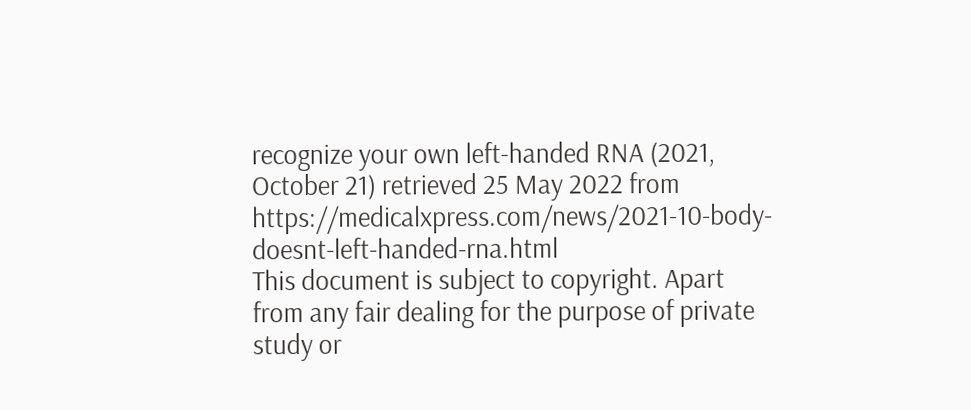recognize your own left-handed RNA (2021, October 21) retrieved 25 May 2022 from https://medicalxpress.com/news/2021-10-body-doesnt-left-handed-rna.html
This document is subject to copyright. Apart from any fair dealing for the purpose of private study or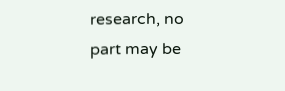research, no part may be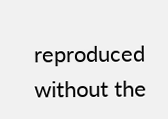reproduced without the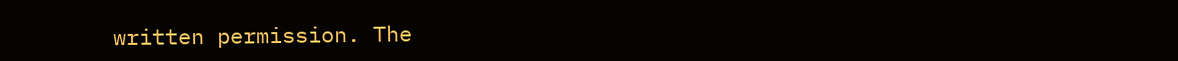written permission. The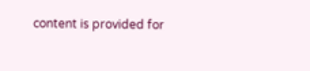content is provided for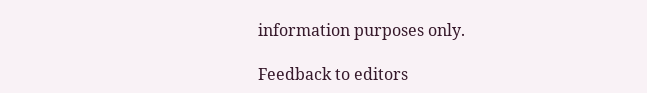information purposes only.

Feedback to editors